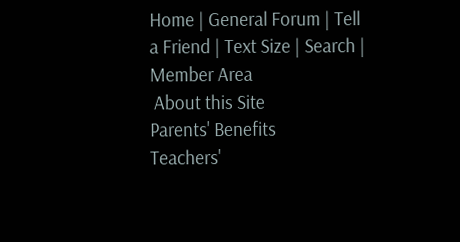Home | General Forum | Tell a Friend | Text Size | Search | Member Area
 About this Site
Parents' Benefits
Teachers'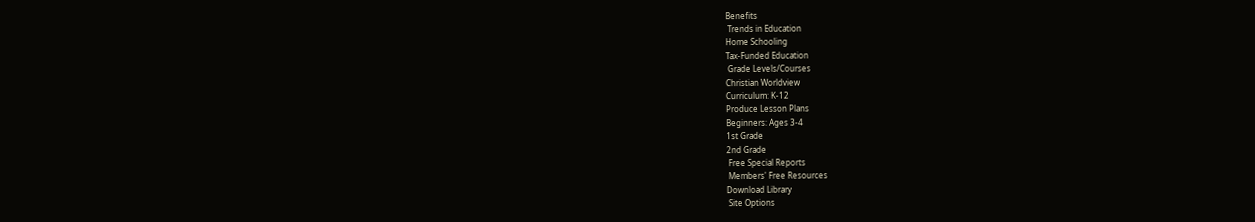Benefits
 Trends in Education
Home Schooling
Tax-Funded Education
 Grade Levels/Courses
Christian Worldview
Curriculum: K-12
Produce Lesson Plans
Beginners: Ages 3-4
1st Grade
2nd Grade
 Free Special Reports
 Members' Free Resources
Download Library
 Site Options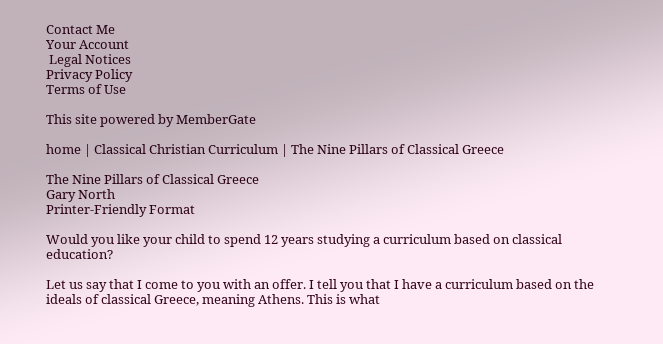Contact Me
Your Account
 Legal Notices
Privacy Policy
Terms of Use

This site powered by MemberGate

home | Classical Christian Curriculum | The Nine Pillars of Classical Greece

The Nine Pillars of Classical Greece
Gary North
Printer-Friendly Format

Would you like your child to spend 12 years studying a curriculum based on classical education?

Let us say that I come to you with an offer. I tell you that I have a curriculum based on the ideals of classical Greece, meaning Athens. This is what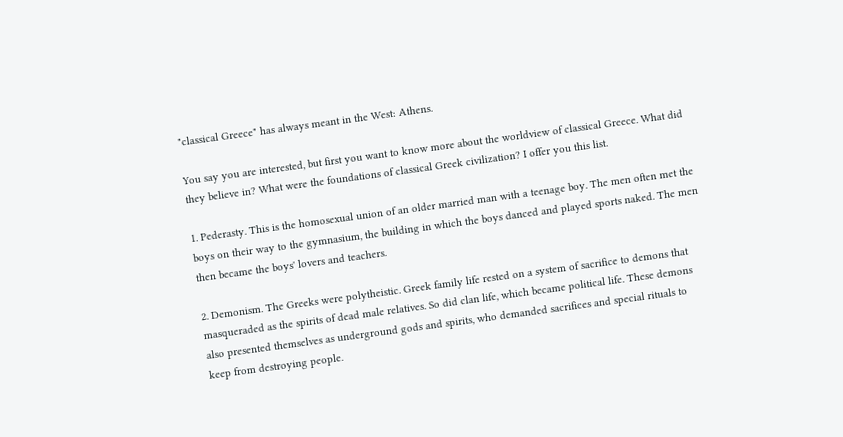"classical Greece" has always meant in the West: Athens.

You say you are interested, but first you want to know more about the worldview of classical Greece. What did they believe in? What were the foundations of classical Greek civilization? I offer you this list.

1. Pederasty. This is the homosexual union of an older married man with a teenage boy. The men often met the boys on their way to the gymnasium, the building in which the boys danced and played sports naked. The men then became the boys' lovers and teachers.

2. Demonism. The Greeks were polytheistic. Greek family life rested on a system of sacrifice to demons that masqueraded as the spirits of dead male relatives. So did clan life, which became political life. These demons also presented themselves as underground gods and spirits, who demanded sacrifices and special rituals to keep from destroying people.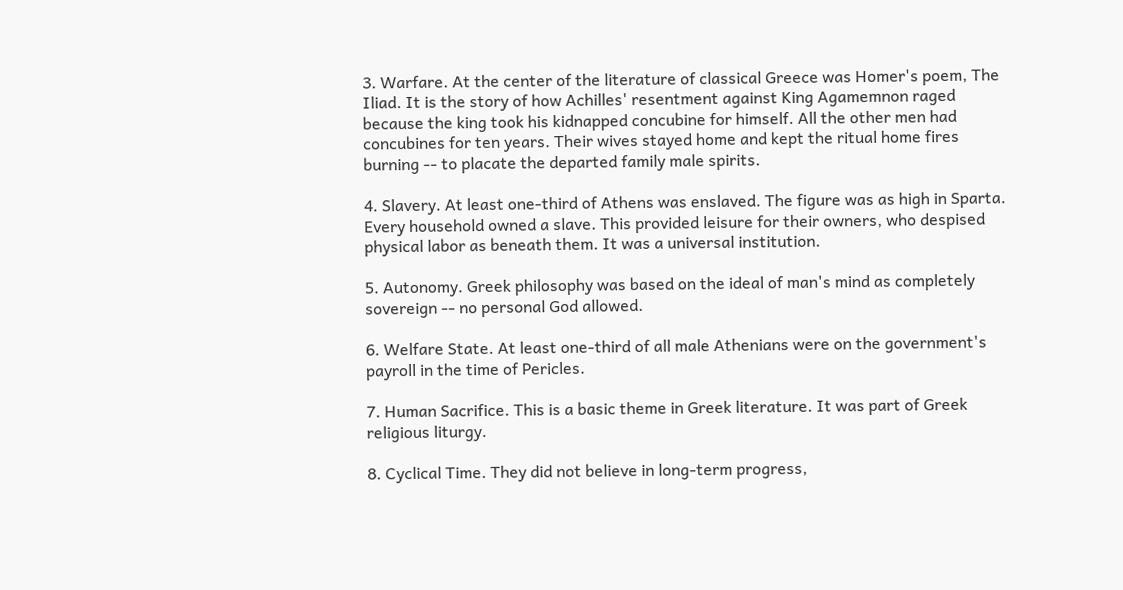3. Warfare. At the center of the literature of classical Greece was Homer's poem, The Iliad. It is the story of how Achilles' resentment against King Agamemnon raged because the king took his kidnapped concubine for himself. All the other men had concubines for ten years. Their wives stayed home and kept the ritual home fires burning -- to placate the departed family male spirits.

4. Slavery. At least one-third of Athens was enslaved. The figure was as high in Sparta. Every household owned a slave. This provided leisure for their owners, who despised physical labor as beneath them. It was a universal institution.

5. Autonomy. Greek philosophy was based on the ideal of man's mind as completely sovereign -- no personal God allowed.

6. Welfare State. At least one-third of all male Athenians were on the government's payroll in the time of Pericles.

7. Human Sacrifice. This is a basic theme in Greek literature. It was part of Greek religious liturgy.

8. Cyclical Time. They did not believe in long-term progress,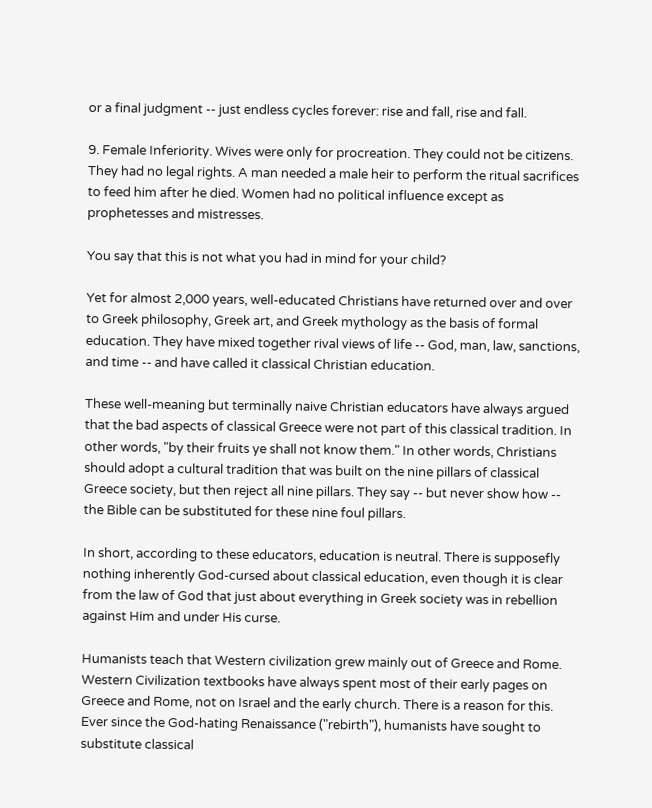or a final judgment -- just endless cycles forever: rise and fall, rise and fall.

9. Female Inferiority. Wives were only for procreation. They could not be citizens. They had no legal rights. A man needed a male heir to perform the ritual sacrifices to feed him after he died. Women had no political influence except as prophetesses and mistresses.

You say that this is not what you had in mind for your child?

Yet for almost 2,000 years, well-educated Christians have returned over and over to Greek philosophy, Greek art, and Greek mythology as the basis of formal education. They have mixed together rival views of life -- God, man, law, sanctions, and time -- and have called it classical Christian education.

These well-meaning but terminally naive Christian educators have always argued that the bad aspects of classical Greece were not part of this classical tradition. In other words, "by their fruits ye shall not know them." In other words, Christians should adopt a cultural tradition that was built on the nine pillars of classical Greece society, but then reject all nine pillars. They say -- but never show how -- the Bible can be substituted for these nine foul pillars.

In short, according to these educators, education is neutral. There is supposefly nothing inherently God-cursed about classical education, even though it is clear from the law of God that just about everything in Greek society was in rebellion against Him and under His curse.

Humanists teach that Western civilization grew mainly out of Greece and Rome. Western Civilization textbooks have always spent most of their early pages on Greece and Rome, not on Israel and the early church. There is a reason for this. Ever since the God-hating Renaissance ("rebirth"), humanists have sought to substitute classical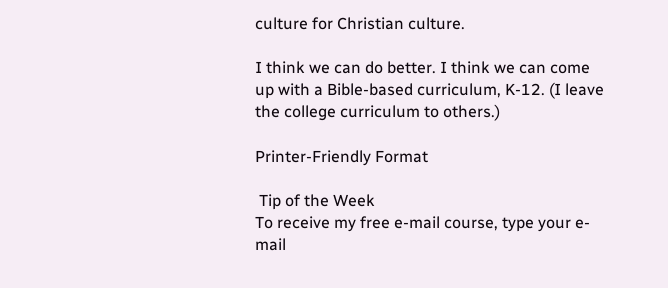culture for Christian culture.

I think we can do better. I think we can come up with a Bible-based curriculum, K-12. (I leave the college curriculum to others.)

Printer-Friendly Format

 Tip of the Week
To receive my free e-mail course, type your e-mail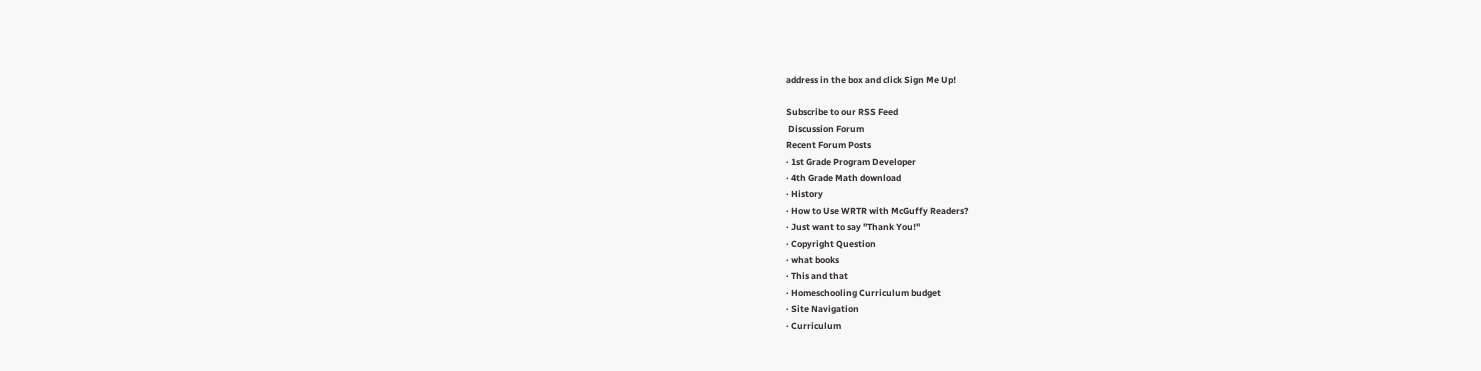address in the box and click Sign Me Up!

Subscribe to our RSS Feed
 Discussion Forum
Recent Forum Posts
· 1st Grade Program Developer
· 4th Grade Math download
· History
· How to Use WRTR with McGuffy Readers?
· Just want to say "Thank You!"
· Copyright Question
· what books
· This and that
· Homeschooling Curriculum budget
· Site Navigation
· Curriculum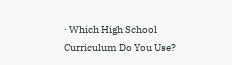· Which High School Curriculum Do You Use?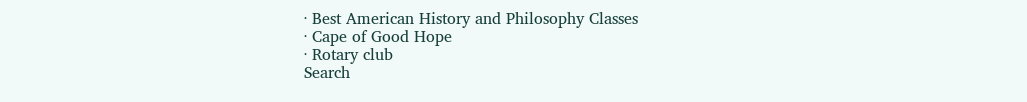· Best American History and Philosophy Classes
· Cape of Good Hope
· Rotary club
Search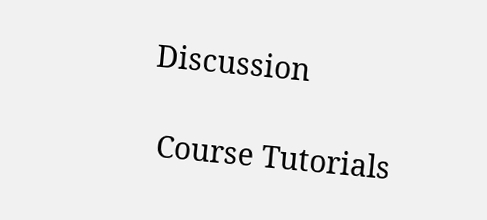Discussion

 Course Tutorials